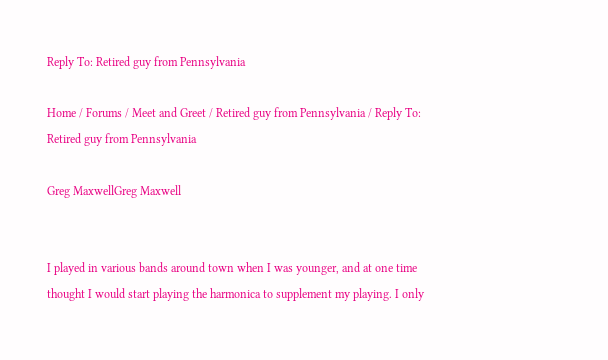Reply To: Retired guy from Pennsylvania

Home / Forums / Meet and Greet / Retired guy from Pennsylvania / Reply To: Retired guy from Pennsylvania

Greg MaxwellGreg Maxwell


I played in various bands around town when I was younger, and at one time thought I would start playing the harmonica to supplement my playing. I only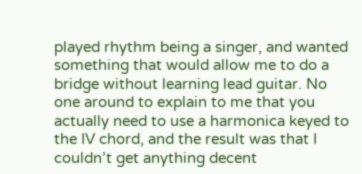played rhythm being a singer, and wanted something that would allow me to do a bridge without learning lead guitar. No one around to explain to me that you actually need to use a harmonica keyed to the IV chord, and the result was that I couldn’t get anything decent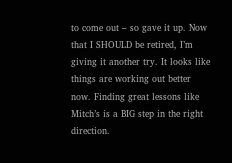to come out – so gave it up. Now that I SHOULD be retired, I’m giving it another try. It looks like things are working out better now. Finding great lessons like Mitch’s is a BIG step in the right direction.